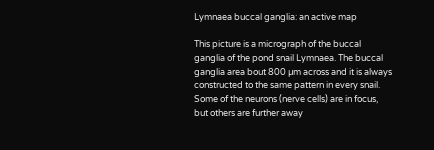Lymnaea buccal ganglia: an active map

This picture is a micrograph of the buccal ganglia of the pond snail Lymnaea. The buccal ganglia area bout 800 µm across and it is always constructed to the same pattern in every snail. Some of the neurons (nerve cells) are in focus, but others are further away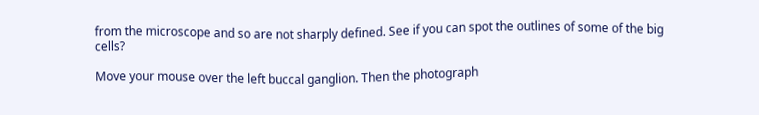from the microscope and so are not sharply defined. See if you can spot the outlines of some of the big cells?

Move your mouse over the left buccal ganglion. Then the photograph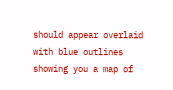should appear overlaid with blue outlines showing you a map of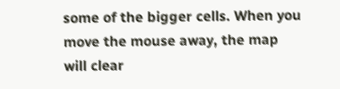some of the bigger cells. When you move the mouse away, the map will clear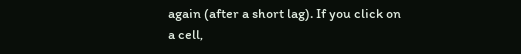again (after a short lag). If you click on a cell,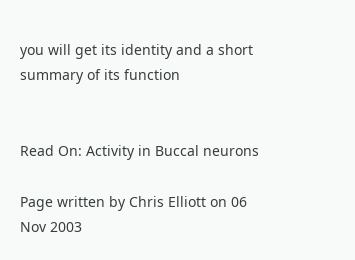you will get its identity and a short summary of its function


Read On: Activity in Buccal neurons

Page written by Chris Elliott on 06 Nov 2003